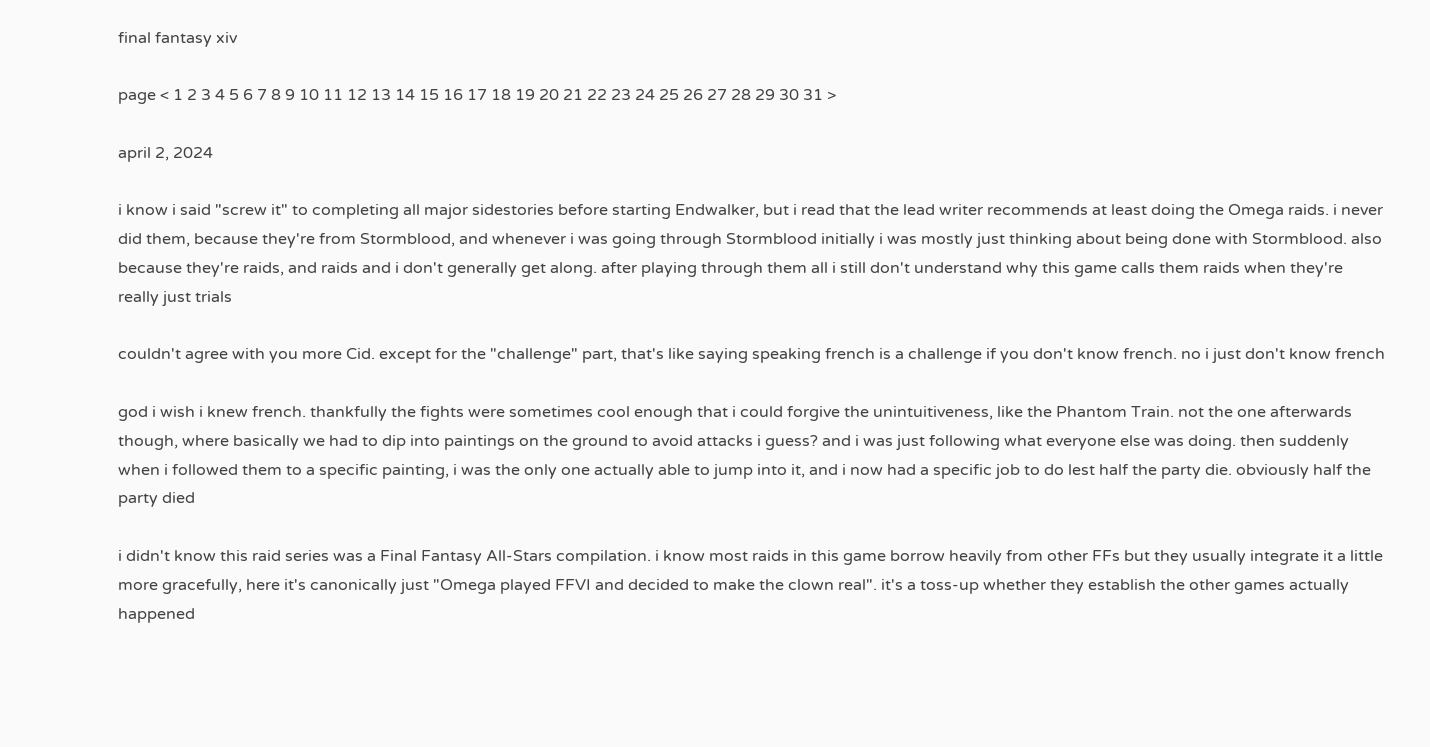final fantasy xiv

page < 1 2 3 4 5 6 7 8 9 10 11 12 13 14 15 16 17 18 19 20 21 22 23 24 25 26 27 28 29 30 31 >

april 2, 2024

i know i said "screw it" to completing all major sidestories before starting Endwalker, but i read that the lead writer recommends at least doing the Omega raids. i never did them, because they're from Stormblood, and whenever i was going through Stormblood initially i was mostly just thinking about being done with Stormblood. also because they're raids, and raids and i don't generally get along. after playing through them all i still don't understand why this game calls them raids when they're really just trials

couldn't agree with you more Cid. except for the "challenge" part, that's like saying speaking french is a challenge if you don't know french. no i just don't know french

god i wish i knew french. thankfully the fights were sometimes cool enough that i could forgive the unintuitiveness, like the Phantom Train. not the one afterwards though, where basically we had to dip into paintings on the ground to avoid attacks i guess? and i was just following what everyone else was doing. then suddenly when i followed them to a specific painting, i was the only one actually able to jump into it, and i now had a specific job to do lest half the party die. obviously half the party died

i didn't know this raid series was a Final Fantasy All-Stars compilation. i know most raids in this game borrow heavily from other FFs but they usually integrate it a little more gracefully, here it's canonically just "Omega played FFVI and decided to make the clown real". it's a toss-up whether they establish the other games actually happened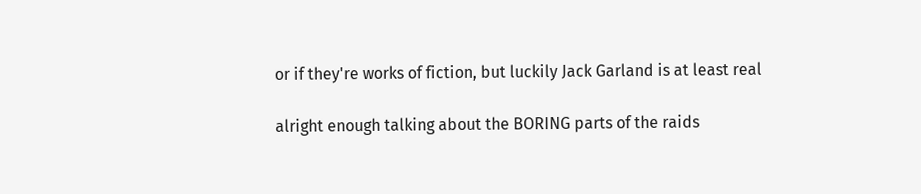or if they're works of fiction, but luckily Jack Garland is at least real

alright enough talking about the BORING parts of the raids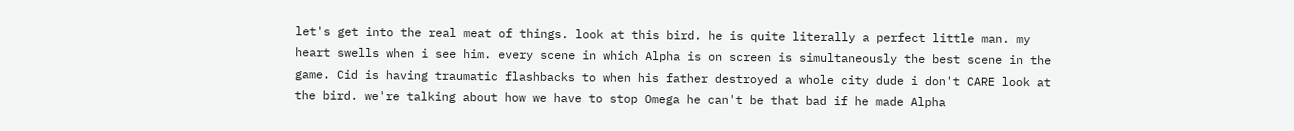let's get into the real meat of things. look at this bird. he is quite literally a perfect little man. my heart swells when i see him. every scene in which Alpha is on screen is simultaneously the best scene in the game. Cid is having traumatic flashbacks to when his father destroyed a whole city dude i don't CARE look at the bird. we're talking about how we have to stop Omega he can't be that bad if he made Alpha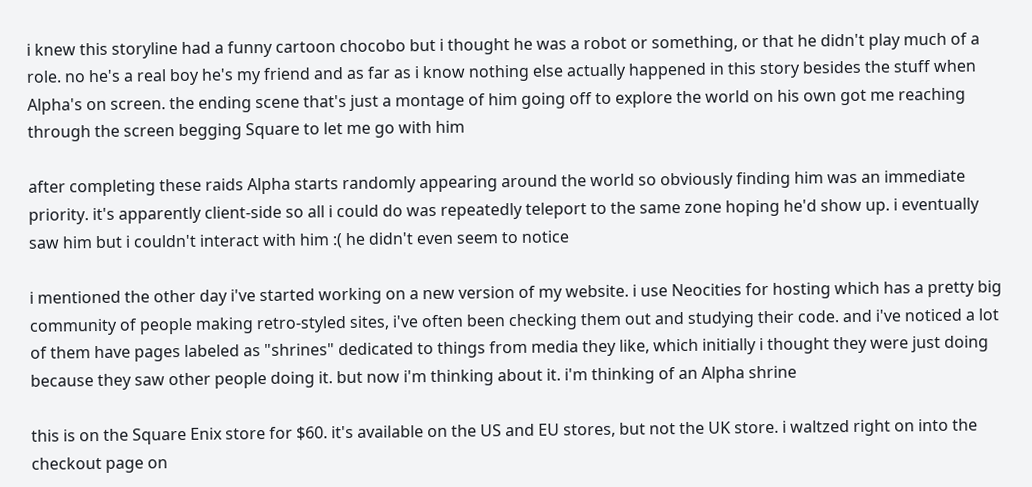i knew this storyline had a funny cartoon chocobo but i thought he was a robot or something, or that he didn't play much of a role. no he's a real boy he's my friend and as far as i know nothing else actually happened in this story besides the stuff when Alpha's on screen. the ending scene that's just a montage of him going off to explore the world on his own got me reaching through the screen begging Square to let me go with him

after completing these raids Alpha starts randomly appearing around the world so obviously finding him was an immediate priority. it's apparently client-side so all i could do was repeatedly teleport to the same zone hoping he'd show up. i eventually saw him but i couldn't interact with him :( he didn't even seem to notice

i mentioned the other day i've started working on a new version of my website. i use Neocities for hosting which has a pretty big community of people making retro-styled sites, i've often been checking them out and studying their code. and i've noticed a lot of them have pages labeled as "shrines" dedicated to things from media they like, which initially i thought they were just doing because they saw other people doing it. but now i'm thinking about it. i'm thinking of an Alpha shrine

this is on the Square Enix store for $60. it's available on the US and EU stores, but not the UK store. i waltzed right on into the checkout page on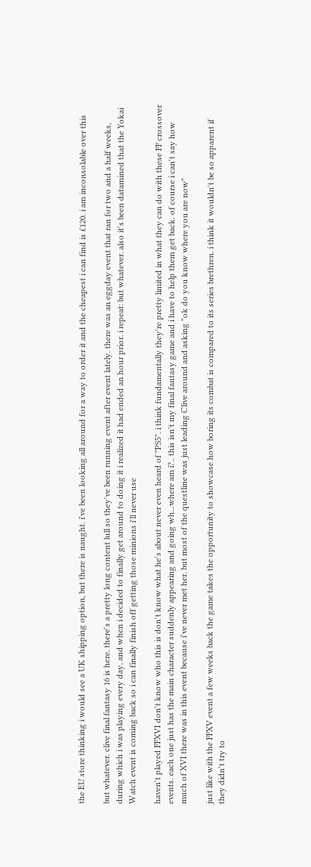the EU store thinking i would see a UK shipping option, but there is naught. i've been looking all around for a way to order it and the cheapest i can find is £120. i am inconsolable over this

but whatever. clive final fantasy 16 is here. there's a pretty long content lull so they've been running event after event lately. there was an eggday event that ran for two and a half weeks, during which i was playing every day, and when i decided to finally get around to doing it i realized it had ended an hour prior. i repeat: but whatever. also it's been datamined that the Yokai Watch event is coming back so i can finally finish off getting those minions i'll never use

haven't played FFXVI don't know who this is don't know what he's about never even heard of "PS5". i think fundamentally they're pretty limited in what they can do with these FF crossover events. each one just has the main character suddenly appearing and going wh...where am i?.. this isn't my final fantasy game and i have to help them get back. of course i can't say how much of XVI there was in this event because i've never met her. but most of the questline was just leading Clive around and asking "ok do you know where you are now"

just like with the FFXV event a few weeks back the game takes the opportunity to showcase how boring its combat is compared to its series brethren. i think it wouldn't be so apparent if they didn't try to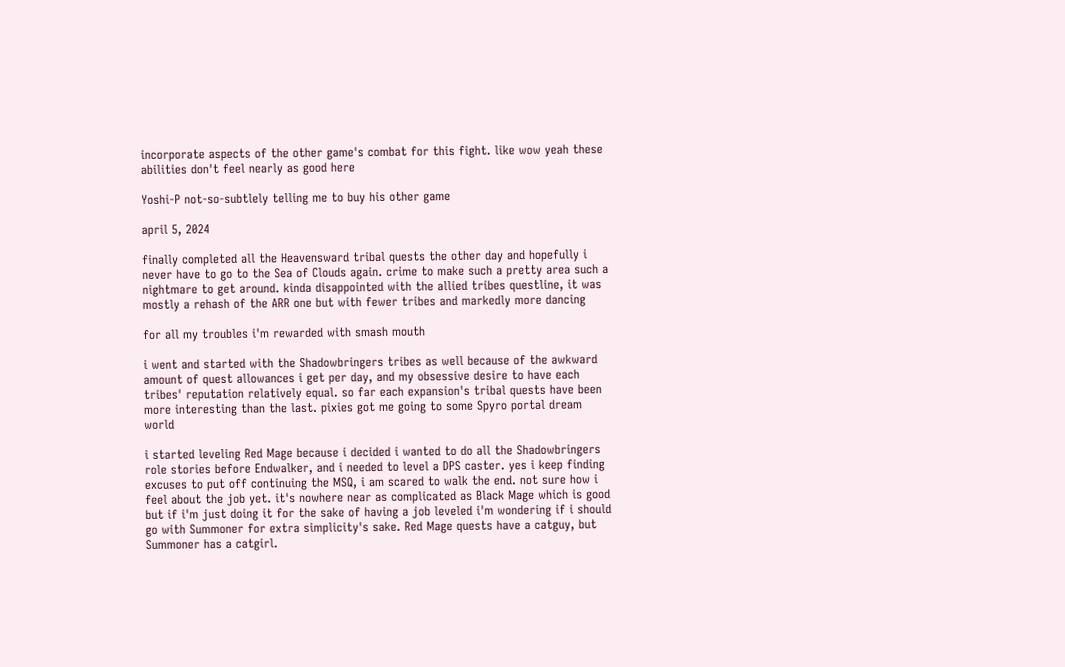incorporate aspects of the other game's combat for this fight. like wow yeah these abilities don't feel nearly as good here

Yoshi-P not-so-subtlely telling me to buy his other game

april 5, 2024

finally completed all the Heavensward tribal quests the other day and hopefully i never have to go to the Sea of Clouds again. crime to make such a pretty area such a nightmare to get around. kinda disappointed with the allied tribes questline, it was mostly a rehash of the ARR one but with fewer tribes and markedly more dancing

for all my troubles i'm rewarded with smash mouth

i went and started with the Shadowbringers tribes as well because of the awkward amount of quest allowances i get per day, and my obsessive desire to have each tribes' reputation relatively equal. so far each expansion's tribal quests have been more interesting than the last. pixies got me going to some Spyro portal dream world

i started leveling Red Mage because i decided i wanted to do all the Shadowbringers role stories before Endwalker, and i needed to level a DPS caster. yes i keep finding excuses to put off continuing the MSQ, i am scared to walk the end. not sure how i feel about the job yet. it's nowhere near as complicated as Black Mage which is good but if i'm just doing it for the sake of having a job leveled i'm wondering if i should go with Summoner for extra simplicity's sake. Red Mage quests have a catguy, but Summoner has a catgirl.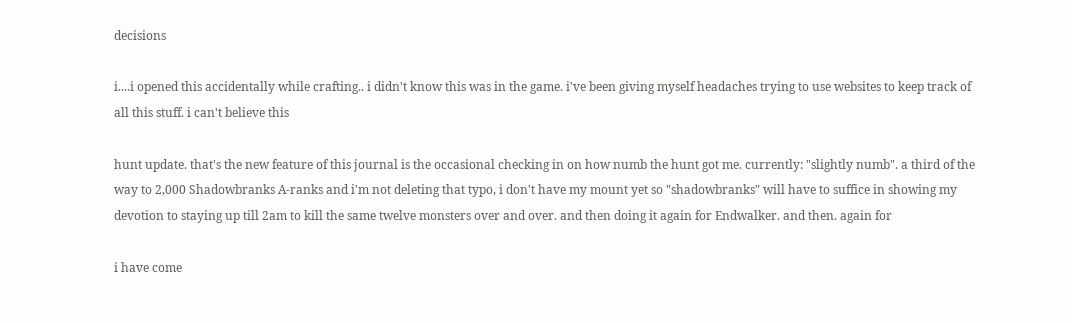decisions

i....i opened this accidentally while crafting.. i didn't know this was in the game. i've been giving myself headaches trying to use websites to keep track of all this stuff. i can't believe this

hunt update. that's the new feature of this journal is the occasional checking in on how numb the hunt got me. currently: "slightly numb". a third of the way to 2,000 Shadowbranks A-ranks and i'm not deleting that typo, i don't have my mount yet so "shadowbranks" will have to suffice in showing my devotion to staying up till 2am to kill the same twelve monsters over and over. and then doing it again for Endwalker. and then. again for

i have come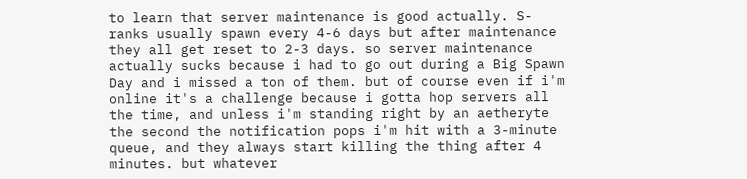to learn that server maintenance is good actually. S-ranks usually spawn every 4-6 days but after maintenance they all get reset to 2-3 days. so server maintenance actually sucks because i had to go out during a Big Spawn Day and i missed a ton of them. but of course even if i'm online it's a challenge because i gotta hop servers all the time, and unless i'm standing right by an aetheryte the second the notification pops i'm hit with a 3-minute queue, and they always start killing the thing after 4 minutes. but whatever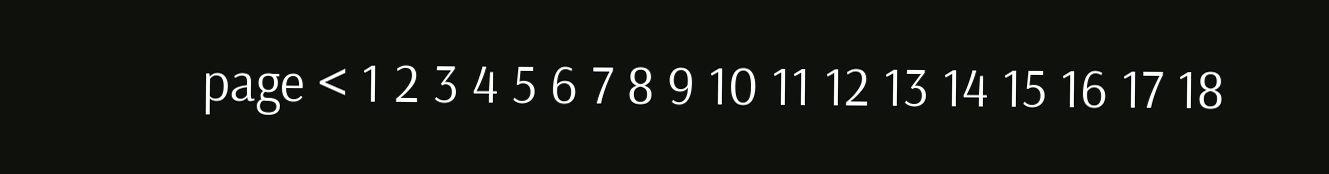page < 1 2 3 4 5 6 7 8 9 10 11 12 13 14 15 16 17 18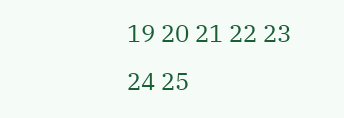19 20 21 22 23 24 25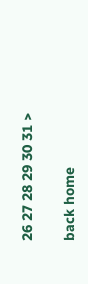26 27 28 29 30 31 >

back home